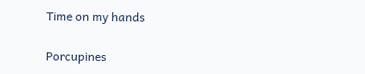Time on my hands

Porcupines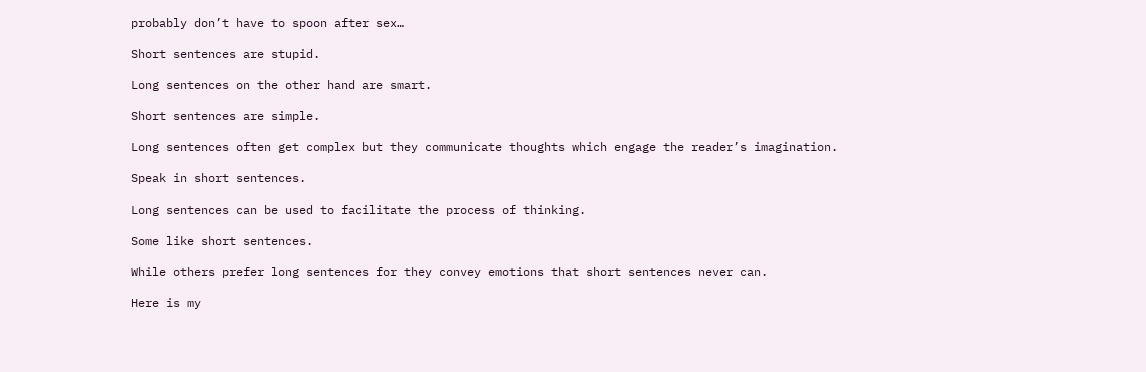probably don’t have to spoon after sex…

Short sentences are stupid.

Long sentences on the other hand are smart.

Short sentences are simple.

Long sentences often get complex but they communicate thoughts which engage the reader’s imagination.

Speak in short sentences.

Long sentences can be used to facilitate the process of thinking.

Some like short sentences.

While others prefer long sentences for they convey emotions that short sentences never can.

Here is my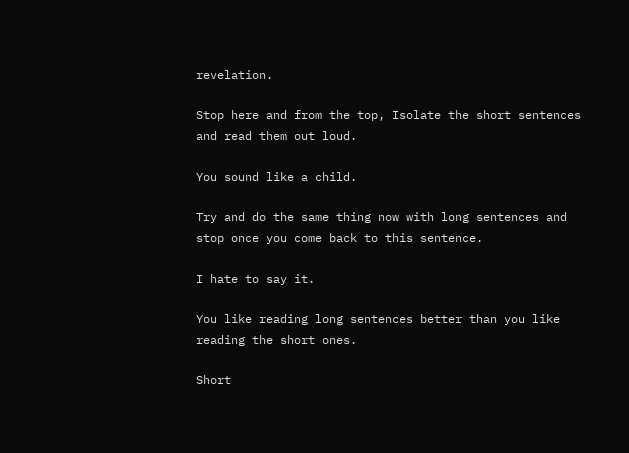revelation.

Stop here and from the top, Isolate the short sentences and read them out loud.

You sound like a child.

Try and do the same thing now with long sentences and stop once you come back to this sentence.

I hate to say it.

You like reading long sentences better than you like reading the short ones.

Short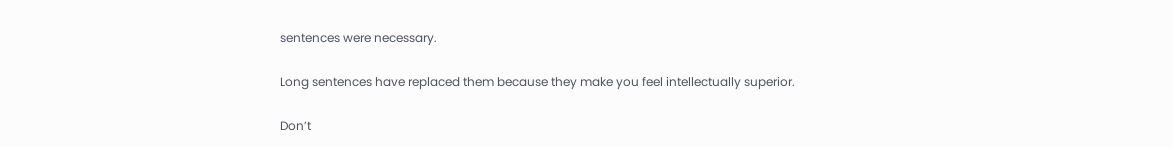sentences were necessary.

Long sentences have replaced them because they make you feel intellectually superior.

Don’t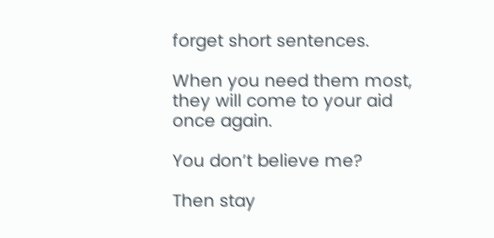forget short sentences.

When you need them most, they will come to your aid once again.

You don’t believe me?

Then stay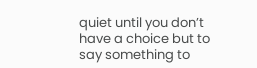quiet until you don’t have a choice but to say something to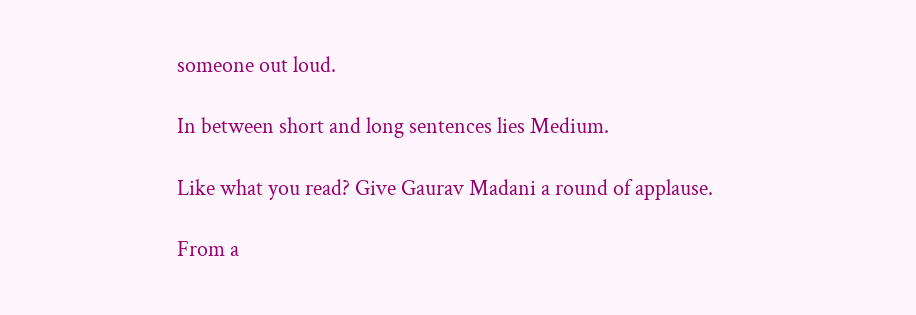someone out loud.

In between short and long sentences lies Medium.

Like what you read? Give Gaurav Madani a round of applause.

From a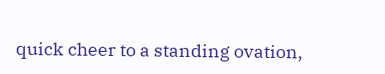quick cheer to a standing ovation,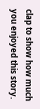clap to show how much you enjoyed this story.